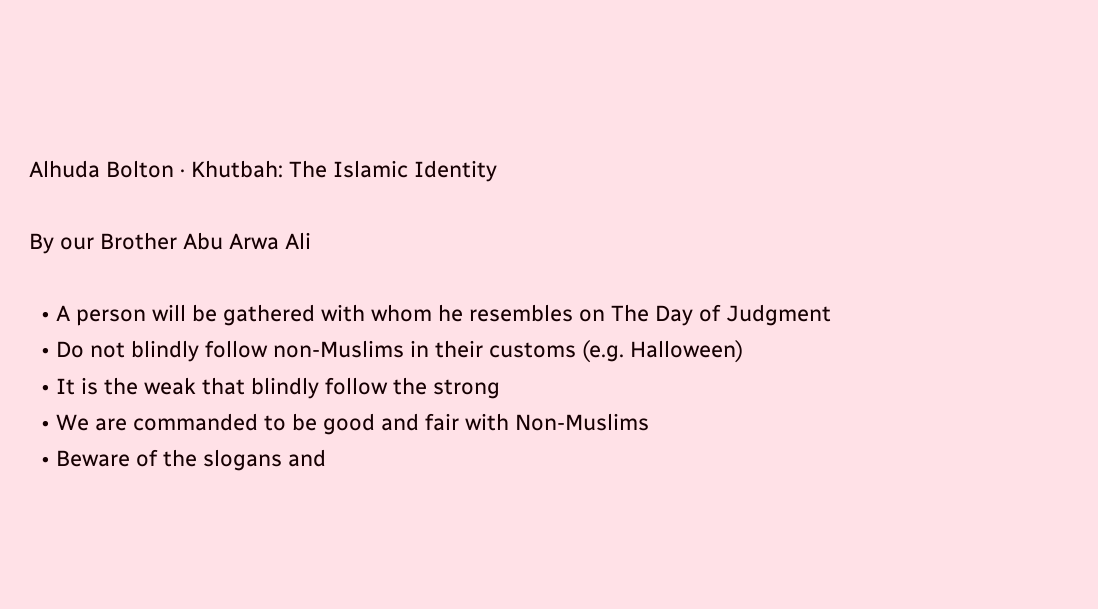Alhuda Bolton · Khutbah: The Islamic Identity

By our Brother Abu Arwa Ali

  • A person will be gathered with whom he resembles on The Day of Judgment
  • Do not blindly follow non-Muslims in their customs (e.g. Halloween)
  • It is the weak that blindly follow the strong
  • We are commanded to be good and fair with Non-Muslims
  • Beware of the slogans and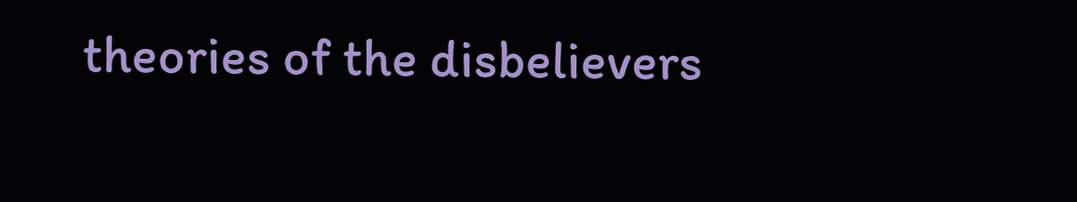theories of the disbelievers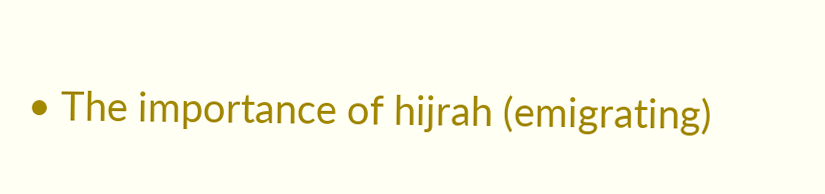• The importance of hijrah (emigrating)